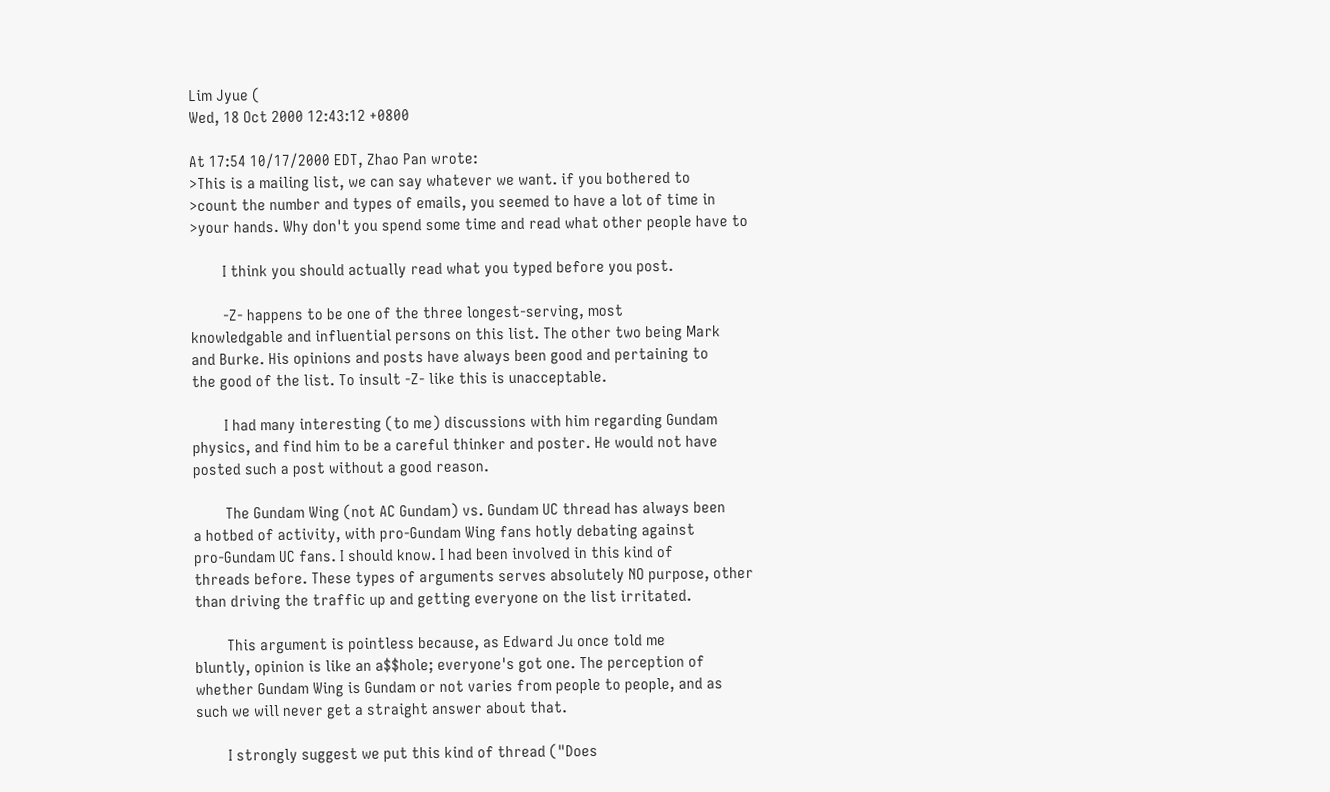Lim Jyue (
Wed, 18 Oct 2000 12:43:12 +0800

At 17:54 10/17/2000 EDT, Zhao Pan wrote:
>This is a mailing list, we can say whatever we want. if you bothered to
>count the number and types of emails, you seemed to have a lot of time in
>your hands. Why don't you spend some time and read what other people have to

        I think you should actually read what you typed before you post.

        -Z- happens to be one of the three longest-serving, most
knowledgable and influential persons on this list. The other two being Mark
and Burke. His opinions and posts have always been good and pertaining to
the good of the list. To insult -Z- like this is unacceptable.

        I had many interesting (to me) discussions with him regarding Gundam
physics, and find him to be a careful thinker and poster. He would not have
posted such a post without a good reason.

        The Gundam Wing (not AC Gundam) vs. Gundam UC thread has always been
a hotbed of activity, with pro-Gundam Wing fans hotly debating against
pro-Gundam UC fans. I should know. I had been involved in this kind of
threads before. These types of arguments serves absolutely NO purpose, other
than driving the traffic up and getting everyone on the list irritated.

        This argument is pointless because, as Edward Ju once told me
bluntly, opinion is like an a$$hole; everyone's got one. The perception of
whether Gundam Wing is Gundam or not varies from people to people, and as
such we will never get a straight answer about that.

        I strongly suggest we put this kind of thread ("Does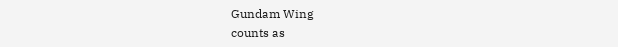Gundam Wing
counts as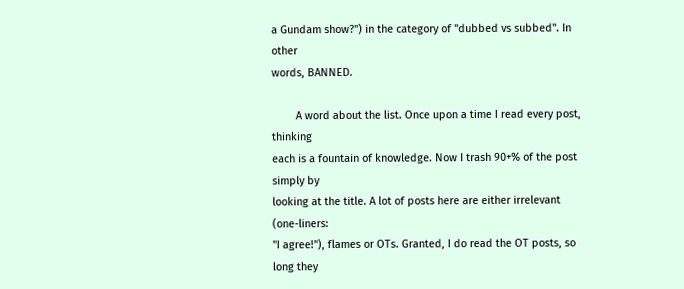a Gundam show?") in the category of "dubbed vs subbed". In other
words, BANNED.

        A word about the list. Once upon a time I read every post, thinking
each is a fountain of knowledge. Now I trash 90+% of the post simply by
looking at the title. A lot of posts here are either irrelevant (one-liners:
"I agree!"), flames or OTs. Granted, I do read the OT posts, so long they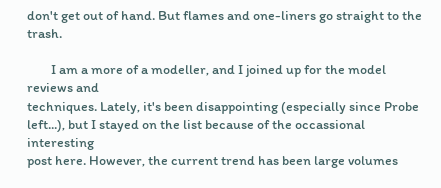don't get out of hand. But flames and one-liners go straight to the trash.

        I am a more of a modeller, and I joined up for the model reviews and
techniques. Lately, it's been disappointing (especially since Probe
left...), but I stayed on the list because of the occassional interesting
post here. However, the current trend has been large volumes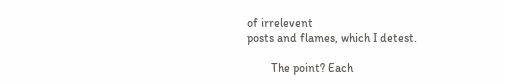of irrelevent
posts and flames, which I detest.

        The point? Each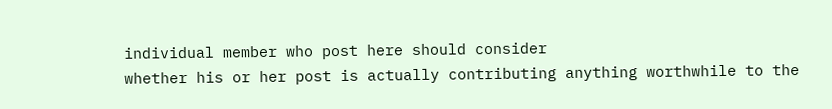individual member who post here should consider
whether his or her post is actually contributing anything worthwhile to the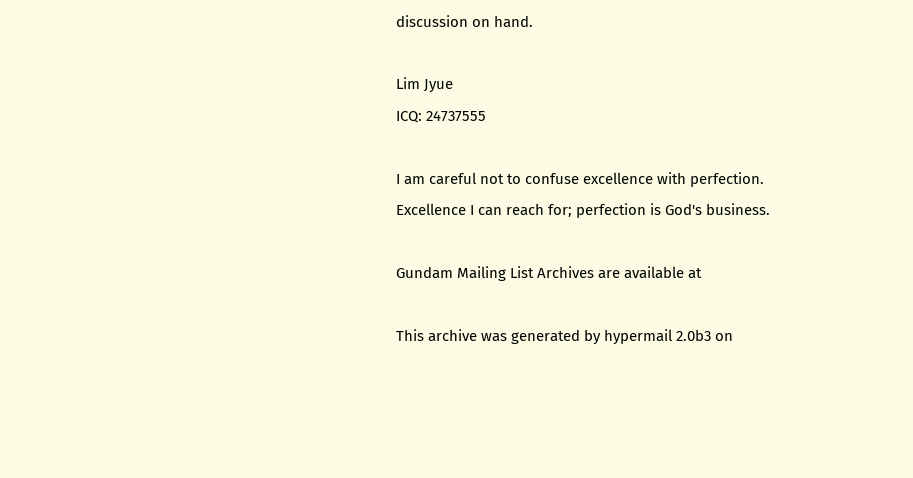discussion on hand.

Lim Jyue
ICQ: 24737555

I am careful not to confuse excellence with perfection.
Excellence I can reach for; perfection is God's business.

Gundam Mailing List Archives are available at

This archive was generated by hypermail 2.0b3 on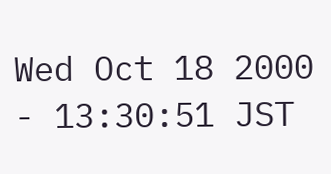Wed Oct 18 2000 - 13:30:51 JST